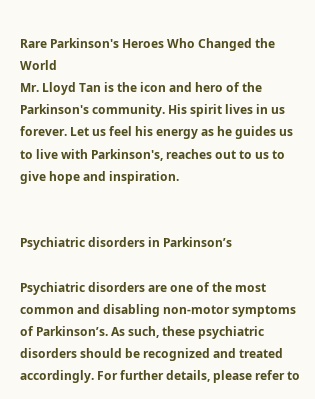Rare Parkinson's Heroes Who Changed the World
Mr. Lloyd Tan is the icon and hero of the Parkinson's community. His spirit lives in us forever. Let us feel his energy as he guides us to live with Parkinson's, reaches out to us to give hope and inspiration.


Psychiatric disorders in Parkinson’s

Psychiatric disorders are one of the most common and disabling non-motor symptoms of Parkinson’s. As such, these psychiatric disorders should be recognized and treated accordingly. For further details, please refer to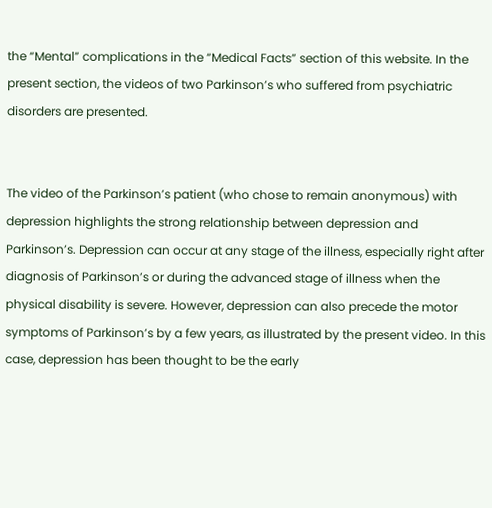the “Mental” complications in the “Medical Facts” section of this website. In the present section, the videos of two Parkinson’s who suffered from psychiatric disorders are presented.


The video of the Parkinson’s patient (who chose to remain anonymous) with depression highlights the strong relationship between depression and Parkinson’s. Depression can occur at any stage of the illness, especially right after diagnosis of Parkinson’s or during the advanced stage of illness when the physical disability is severe. However, depression can also precede the motor symptoms of Parkinson’s by a few years, as illustrated by the present video. In this case, depression has been thought to be the early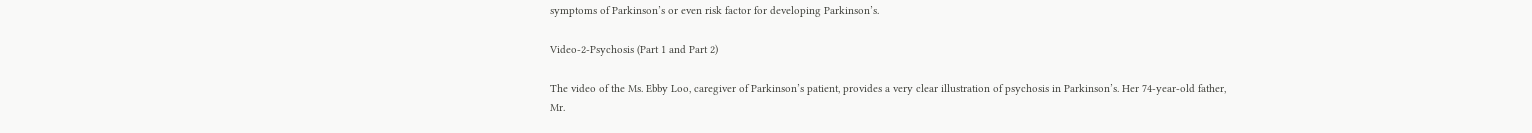symptoms of Parkinson’s or even risk factor for developing Parkinson’s.

Video-2-Psychosis (Part 1 and Part 2)

The video of the Ms. Ebby Loo, caregiver of Parkinson’s patient, provides a very clear illustration of psychosis in Parkinson’s. Her 74-year-old father, Mr.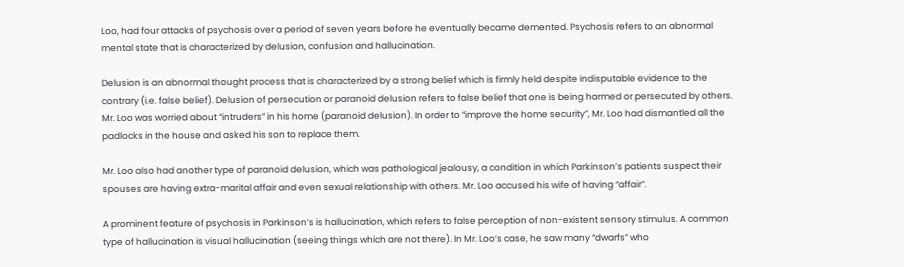Loo, had four attacks of psychosis over a period of seven years before he eventually became demented. Psychosis refers to an abnormal mental state that is characterized by delusion, confusion and hallucination.

Delusion is an abnormal thought process that is characterized by a strong belief which is firmly held despite indisputable evidence to the contrary (i.e. false belief). Delusion of persecution or paranoid delusion refers to false belief that one is being harmed or persecuted by others. Mr. Loo was worried about “intruders” in his home (paranoid delusion). In order to “improve the home security”, Mr. Loo had dismantled all the padlocks in the house and asked his son to replace them.

Mr. Loo also had another type of paranoid delusion, which was pathological jealousy, a condition in which Parkinson’s patients suspect their spouses are having extra-marital affair and even sexual relationship with others. Mr. Loo accused his wife of having “affair”.

A prominent feature of psychosis in Parkinson’s is hallucination, which refers to false perception of non-existent sensory stimulus. A common type of hallucination is visual hallucination (seeing things which are not there). In Mr. Loo’s case, he saw many “dwarfs” who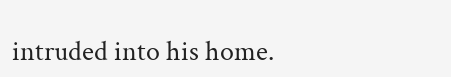intruded into his home.